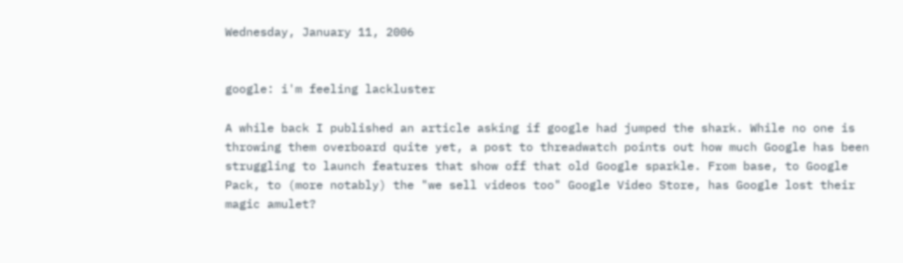Wednesday, January 11, 2006


google: i'm feeling lackluster

A while back I published an article asking if google had jumped the shark. While no one is throwing them overboard quite yet, a post to threadwatch points out how much Google has been struggling to launch features that show off that old Google sparkle. From base, to Google Pack, to (more notably) the "we sell videos too" Google Video Store, has Google lost their magic amulet?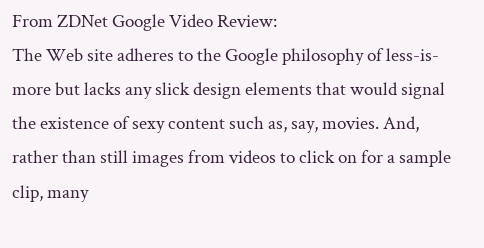From ZDNet Google Video Review:
The Web site adheres to the Google philosophy of less-is-more but lacks any slick design elements that would signal the existence of sexy content such as, say, movies. And, rather than still images from videos to click on for a sample clip, many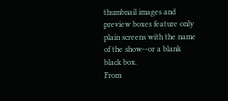thumbnail images and preview boxes feature only plain screens with the name of the show--or a blank black box.
From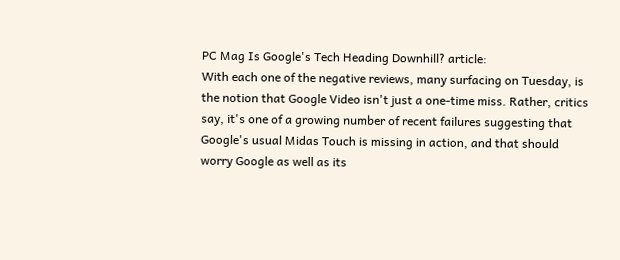PC Mag Is Google's Tech Heading Downhill? article:
With each one of the negative reviews, many surfacing on Tuesday, is the notion that Google Video isn't just a one-time miss. Rather, critics say, it's one of a growing number of recent failures suggesting that Google's usual Midas Touch is missing in action, and that should worry Google as well as its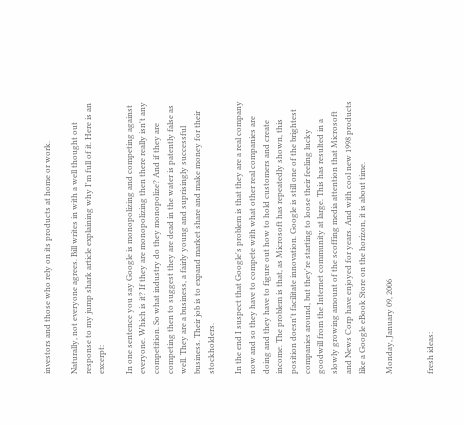investors and those who rely on its products at home or work.

Naturally, not everyone agrees. Bill writes in with a well thought out response to my jump shark article explaining why I'm full of it. Here is an excerpt:

In one sentence you say Google is monopolizing and competing against everyone. Which is it? If they are monopolizing then there really isn't any competition. So what industry do they monopolize? And if they are competing then to suggest they are dead in the water is patently false as well. They are a business, a fairly young and suprisingly successful business. Their job is to expand market share and make money for their stockholders.

In the end I suspect that Google's problem is that they are a real company now and so they have to compete with what other real companies are doing and they have to figure out how to hold customers and create income. The problem is that, as Microsoft has repeatedly shown, this position doesn't facilitate innovation. Google is still one of the brightest companies around, but they're starting to loose their feeling lucky goodwill from the Internet community at large. This has resulted in a slowly growing amount of the scoffing media attention that Microsoft and News Corp have enjoyed for years. And with cool new 1998 products like a Google eBook Store on the horizon, it is about time.

Monday, January 09, 2006


fresh ideas: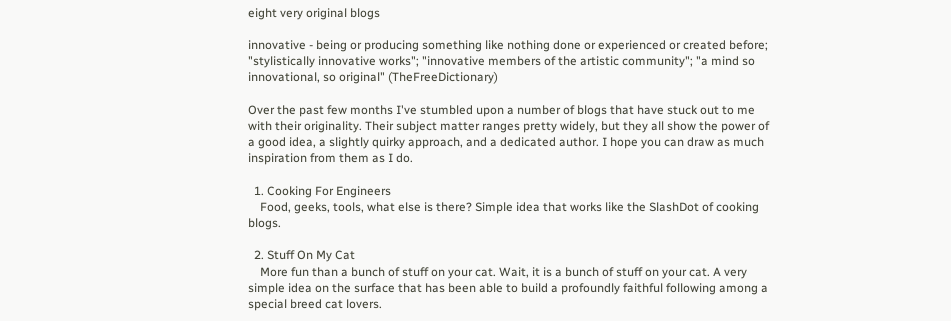eight very original blogs

innovative - being or producing something like nothing done or experienced or created before; "stylistically innovative works"; "innovative members of the artistic community"; "a mind so innovational, so original" (TheFreeDictionary)

Over the past few months I've stumbled upon a number of blogs that have stuck out to me with their originality. Their subject matter ranges pretty widely, but they all show the power of a good idea, a slightly quirky approach, and a dedicated author. I hope you can draw as much inspiration from them as I do.

  1. Cooking For Engineers
    Food, geeks, tools, what else is there? Simple idea that works like the SlashDot of cooking blogs.

  2. Stuff On My Cat
    More fun than a bunch of stuff on your cat. Wait, it is a bunch of stuff on your cat. A very simple idea on the surface that has been able to build a profoundly faithful following among a special breed cat lovers.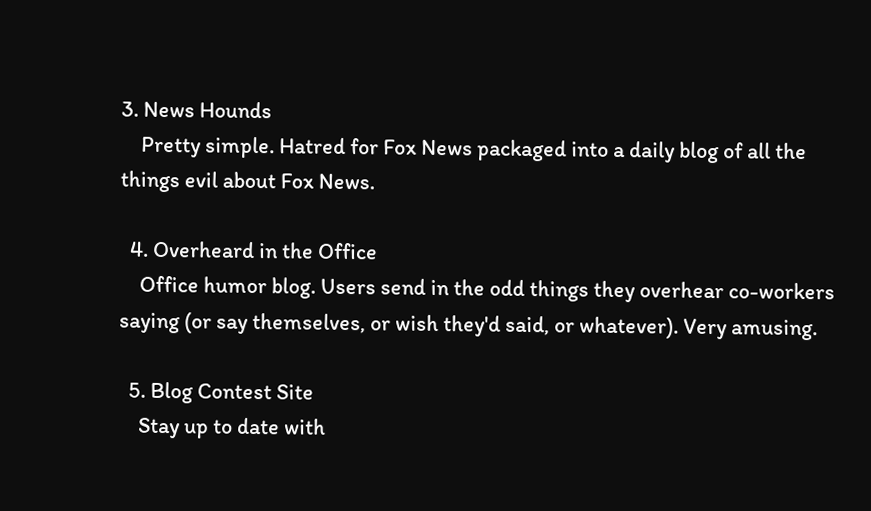3. News Hounds
    Pretty simple. Hatred for Fox News packaged into a daily blog of all the things evil about Fox News.

  4. Overheard in the Office
    Office humor blog. Users send in the odd things they overhear co-workers saying (or say themselves, or wish they'd said, or whatever). Very amusing.

  5. Blog Contest Site
    Stay up to date with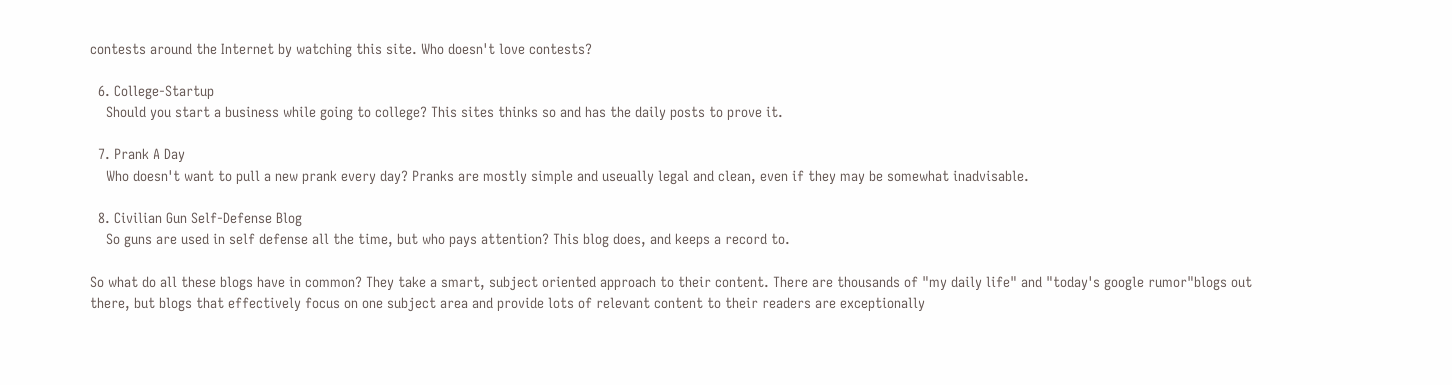contests around the Internet by watching this site. Who doesn't love contests?

  6. College-Startup
    Should you start a business while going to college? This sites thinks so and has the daily posts to prove it.

  7. Prank A Day
    Who doesn't want to pull a new prank every day? Pranks are mostly simple and useually legal and clean, even if they may be somewhat inadvisable.

  8. Civilian Gun Self-Defense Blog
    So guns are used in self defense all the time, but who pays attention? This blog does, and keeps a record to.

So what do all these blogs have in common? They take a smart, subject oriented approach to their content. There are thousands of "my daily life" and "today's google rumor"blogs out there, but blogs that effectively focus on one subject area and provide lots of relevant content to their readers are exceptionally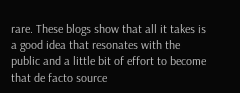rare. These blogs show that all it takes is a good idea that resonates with the public and a little bit of effort to become that de facto source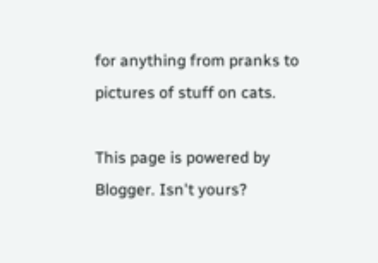for anything from pranks to pictures of stuff on cats.

This page is powered by Blogger. Isn't yours?